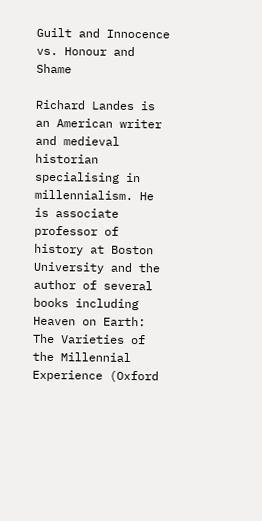Guilt and Innocence vs. Honour and Shame

Richard Landes is an American writer and medieval historian specialising in millennialism. He is associate professor of history at Boston University and the author of several books including Heaven on Earth: The Varieties of the Millennial Experience (Oxford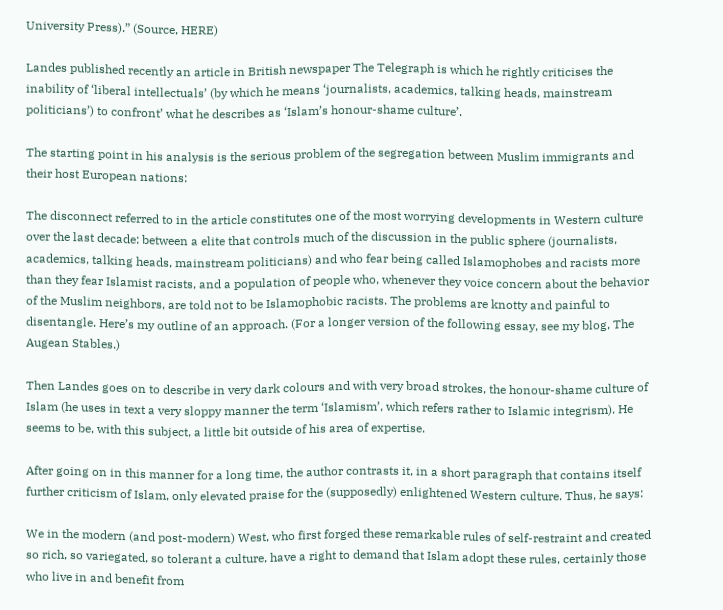University Press).” (Source, HERE)

Landes published recently an article in British newspaper The Telegraph is which he rightly criticises the inability of ‘liberal intellectuals’ (by which he means ‘journalists, academics, talking heads, mainstream politicians’) to confront’ what he describes as ‘Islam’s honour-shame culture’.

The starting point in his analysis is the serious problem of the segregation between Muslim immigrants and their host European nations:

The disconnect referred to in the article constitutes one of the most worrying developments in Western culture over the last decade: between a elite that controls much of the discussion in the public sphere (journalists, academics, talking heads, mainstream politicians) and who fear being called Islamophobes and racists more than they fear Islamist racists, and a population of people who, whenever they voice concern about the behavior of the Muslim neighbors, are told not to be Islamophobic racists. The problems are knotty and painful to disentangle. Here’s my outline of an approach. (For a longer version of the following essay, see my blog, The Augean Stables.)

Then Landes goes on to describe in very dark colours and with very broad strokes, the honour-shame culture of Islam (he uses in text a very sloppy manner the term ‘Islamism’, which refers rather to Islamic integrism). He seems to be, with this subject, a little bit outside of his area of expertise.

After going on in this manner for a long time, the author contrasts it, in a short paragraph that contains itself further criticism of Islam, only elevated praise for the (supposedly) enlightened Western culture. Thus, he says:

We in the modern (and post-modern) West, who first forged these remarkable rules of self-restraint and created so rich, so variegated, so tolerant a culture, have a right to demand that Islam adopt these rules, certainly those who live in and benefit from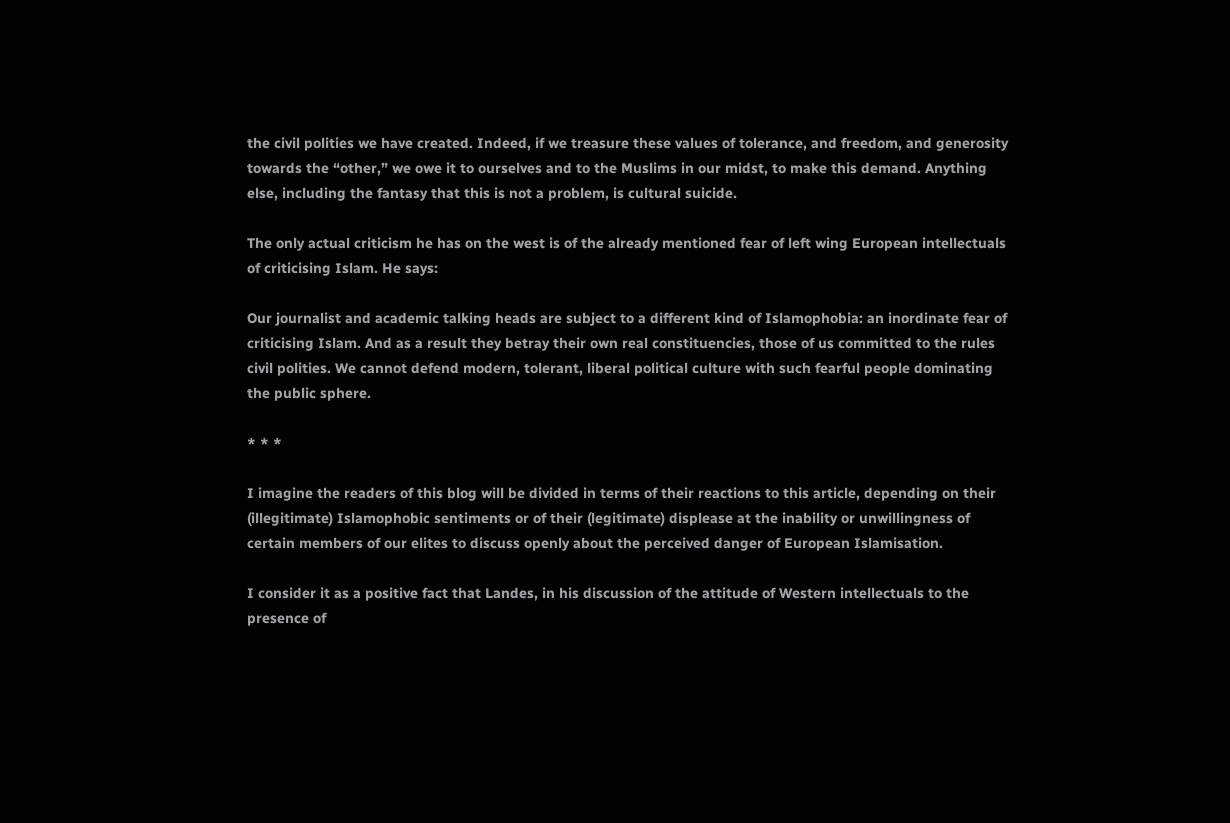the civil polities we have created. Indeed, if we treasure these values of tolerance, and freedom, and generosity towards the “other,” we owe it to ourselves and to the Muslims in our midst, to make this demand. Anything else, including the fantasy that this is not a problem, is cultural suicide.

The only actual criticism he has on the west is of the already mentioned fear of left wing European intellectuals of criticising Islam. He says:

Our journalist and academic talking heads are subject to a different kind of Islamophobia: an inordinate fear of criticising Islam. And as a result they betray their own real constituencies, those of us committed to the rules civil polities. We cannot defend modern, tolerant, liberal political culture with such fearful people dominating the public sphere.

* * *

I imagine the readers of this blog will be divided in terms of their reactions to this article, depending on their (illegitimate) Islamophobic sentiments or of their (legitimate) displease at the inability or unwillingness of certain members of our elites to discuss openly about the perceived danger of European Islamisation.

I consider it as a positive fact that Landes, in his discussion of the attitude of Western intellectuals to the presence of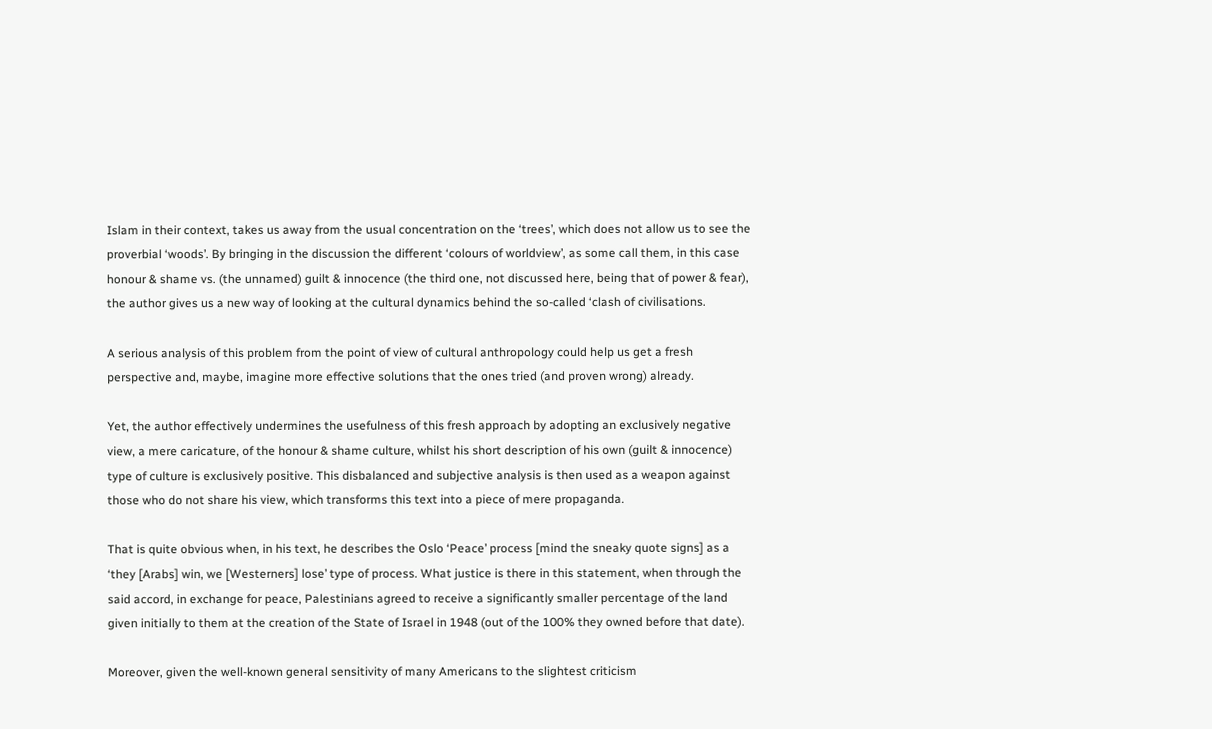Islam in their context, takes us away from the usual concentration on the ‘trees’, which does not allow us to see the proverbial ‘woods’. By bringing in the discussion the different ‘colours of worldview’, as some call them, in this case honour & shame vs. (the unnamed) guilt & innocence (the third one, not discussed here, being that of power & fear), the author gives us a new way of looking at the cultural dynamics behind the so-called ‘clash of civilisations.

A serious analysis of this problem from the point of view of cultural anthropology could help us get a fresh perspective and, maybe, imagine more effective solutions that the ones tried (and proven wrong) already.

Yet, the author effectively undermines the usefulness of this fresh approach by adopting an exclusively negative view, a mere caricature, of the honour & shame culture, whilst his short description of his own (guilt & innocence) type of culture is exclusively positive. This disbalanced and subjective analysis is then used as a weapon against those who do not share his view, which transforms this text into a piece of mere propaganda.

That is quite obvious when, in his text, he describes the Oslo ‘Peace’ process [mind the sneaky quote signs] as a ‘they [Arabs] win, we [Westerners] lose’ type of process. What justice is there in this statement, when through the said accord, in exchange for peace, Palestinians agreed to receive a significantly smaller percentage of the land given initially to them at the creation of the State of Israel in 1948 (out of the 100% they owned before that date).

Moreover, given the well-known general sensitivity of many Americans to the slightest criticism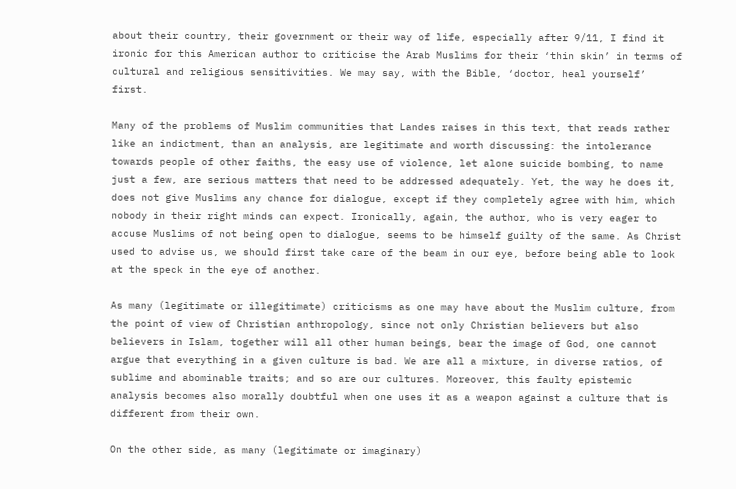about their country, their government or their way of life, especially after 9/11, I find it ironic for this American author to criticise the Arab Muslims for their ‘thin skin’ in terms of cultural and religious sensitivities. We may say, with the Bible, ‘doctor, heal yourself’ first.

Many of the problems of Muslim communities that Landes raises in this text, that reads rather like an indictment, than an analysis, are legitimate and worth discussing: the intolerance towards people of other faiths, the easy use of violence, let alone suicide bombing, to name just a few, are serious matters that need to be addressed adequately. Yet, the way he does it, does not give Muslims any chance for dialogue, except if they completely agree with him, which nobody in their right minds can expect. Ironically, again, the author, who is very eager to accuse Muslims of not being open to dialogue, seems to be himself guilty of the same. As Christ used to advise us, we should first take care of the beam in our eye, before being able to look at the speck in the eye of another.

As many (legitimate or illegitimate) criticisms as one may have about the Muslim culture, from the point of view of Christian anthropology, since not only Christian believers but also believers in Islam, together will all other human beings, bear the image of God, one cannot argue that everything in a given culture is bad. We are all a mixture, in diverse ratios, of sublime and abominable traits; and so are our cultures. Moreover, this faulty epistemic analysis becomes also morally doubtful when one uses it as a weapon against a culture that is different from their own.

On the other side, as many (legitimate or imaginary)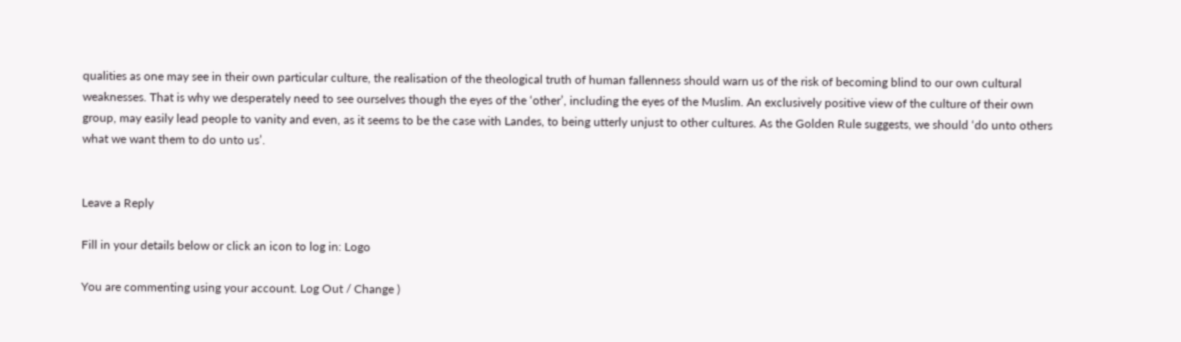qualities as one may see in their own particular culture, the realisation of the theological truth of human fallenness should warn us of the risk of becoming blind to our own cultural weaknesses. That is why we desperately need to see ourselves though the eyes of the ‘other’, including the eyes of the Muslim. An exclusively positive view of the culture of their own group, may easily lead people to vanity and even, as it seems to be the case with Landes, to being utterly unjust to other cultures. As the Golden Rule suggests, we should ‘do unto others what we want them to do unto us’.


Leave a Reply

Fill in your details below or click an icon to log in: Logo

You are commenting using your account. Log Out / Change )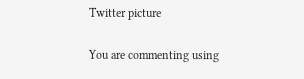Twitter picture

You are commenting using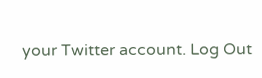your Twitter account. Log Out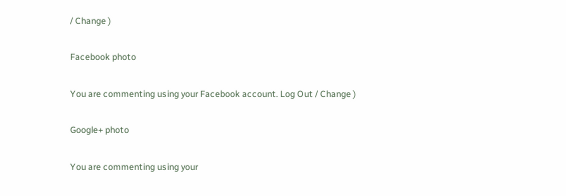/ Change )

Facebook photo

You are commenting using your Facebook account. Log Out / Change )

Google+ photo

You are commenting using your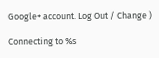Google+ account. Log Out / Change )

Connecting to %s